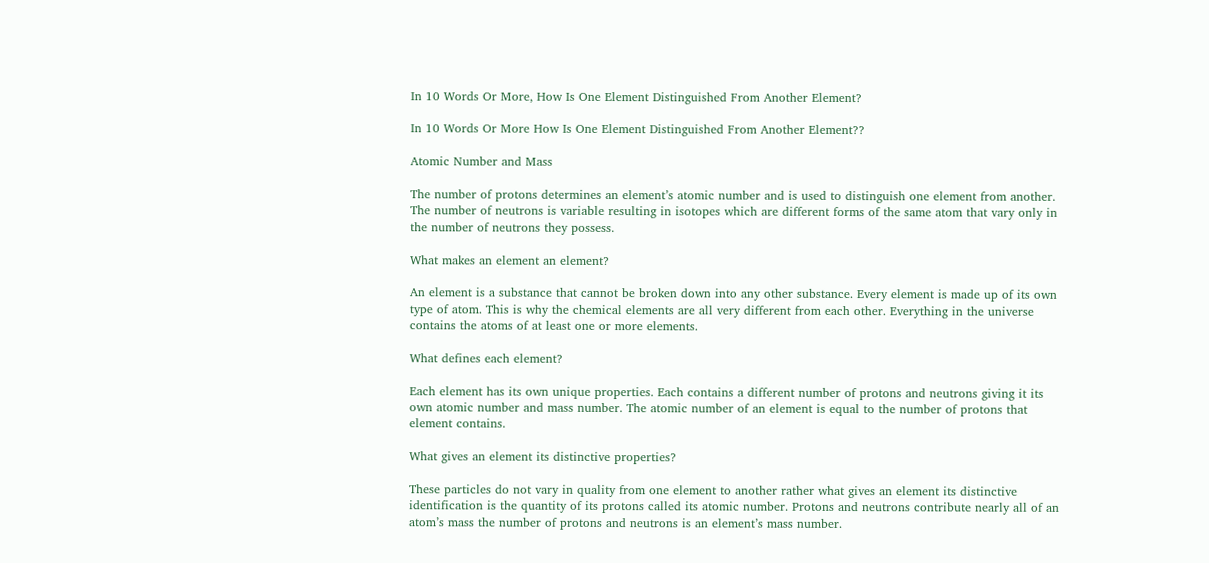In 10 Words Or More, How Is One Element Distinguished From Another Element?

In 10 Words Or More How Is One Element Distinguished From Another Element??

Atomic Number and Mass

The number of protons determines an element’s atomic number and is used to distinguish one element from another. The number of neutrons is variable resulting in isotopes which are different forms of the same atom that vary only in the number of neutrons they possess.

What makes an element an element?

An element is a substance that cannot be broken down into any other substance. Every element is made up of its own type of atom. This is why the chemical elements are all very different from each other. Everything in the universe contains the atoms of at least one or more elements.

What defines each element?

Each element has its own unique properties. Each contains a different number of protons and neutrons giving it its own atomic number and mass number. The atomic number of an element is equal to the number of protons that element contains.

What gives an element its distinctive properties?

These particles do not vary in quality from one element to another rather what gives an element its distinctive identification is the quantity of its protons called its atomic number. Protons and neutrons contribute nearly all of an atom’s mass the number of protons and neutrons is an element’s mass number.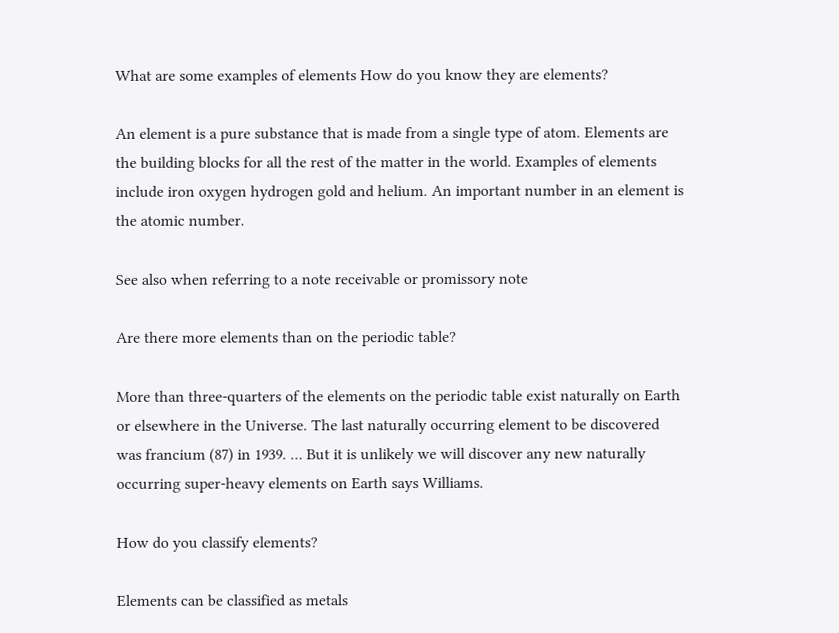What are some examples of elements How do you know they are elements?

An element is a pure substance that is made from a single type of atom. Elements are the building blocks for all the rest of the matter in the world. Examples of elements include iron oxygen hydrogen gold and helium. An important number in an element is the atomic number.

See also when referring to a note receivable or promissory note

Are there more elements than on the periodic table?

More than three-quarters of the elements on the periodic table exist naturally on Earth or elsewhere in the Universe. The last naturally occurring element to be discovered was francium (87) in 1939. … But it is unlikely we will discover any new naturally occurring super-heavy elements on Earth says Williams.

How do you classify elements?

Elements can be classified as metals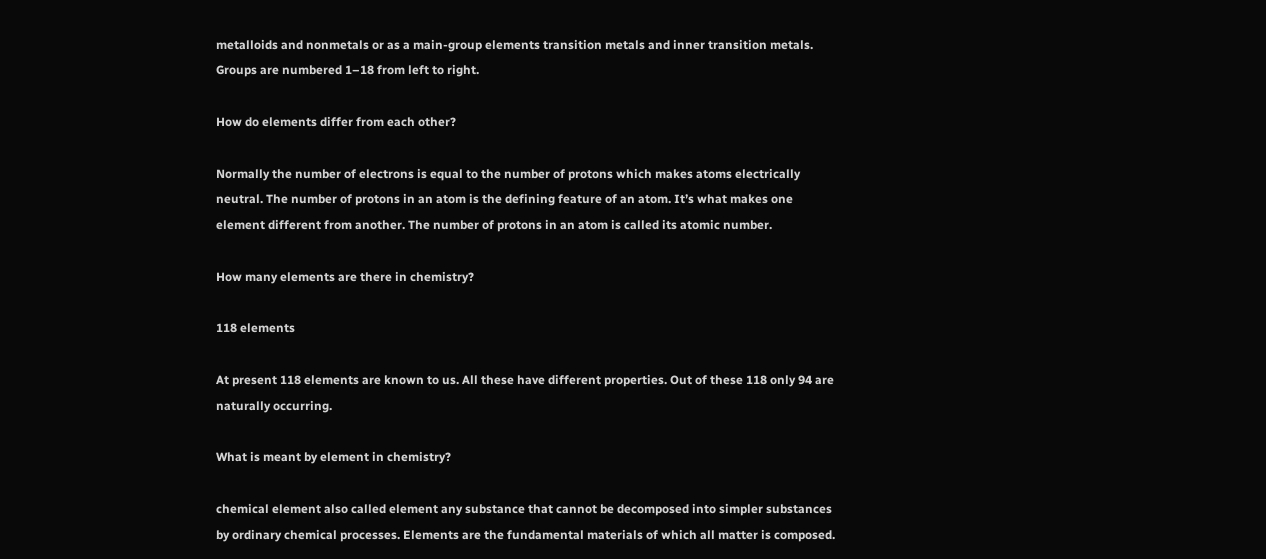metalloids and nonmetals or as a main-group elements transition metals and inner transition metals. Groups are numbered 1–18 from left to right.

How do elements differ from each other?

Normally the number of electrons is equal to the number of protons which makes atoms electrically neutral. The number of protons in an atom is the defining feature of an atom. It’s what makes one element different from another. The number of protons in an atom is called its atomic number.

How many elements are there in chemistry?

118 elements

At present 118 elements are known to us. All these have different properties. Out of these 118 only 94 are naturally occurring.

What is meant by element in chemistry?

chemical element also called element any substance that cannot be decomposed into simpler substances by ordinary chemical processes. Elements are the fundamental materials of which all matter is composed.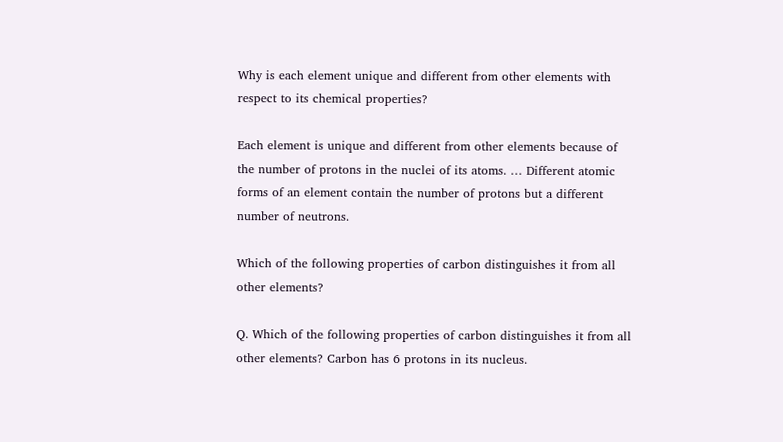Why is each element unique and different from other elements with respect to its chemical properties?

Each element is unique and different from other elements because of the number of protons in the nuclei of its atoms. … Different atomic forms of an element contain the number of protons but a different number of neutrons.

Which of the following properties of carbon distinguishes it from all other elements?

Q. Which of the following properties of carbon distinguishes it from all other elements? Carbon has 6 protons in its nucleus.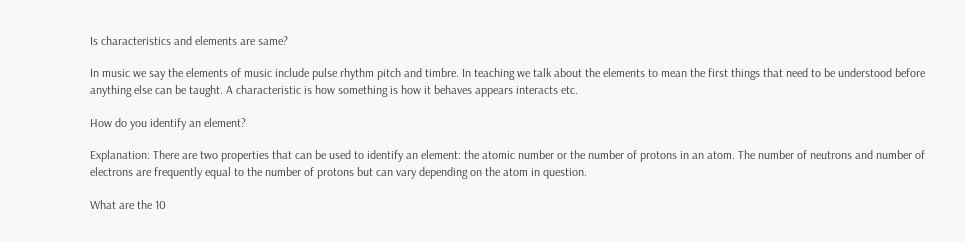Is characteristics and elements are same?

In music we say the elements of music include pulse rhythm pitch and timbre. In teaching we talk about the elements to mean the first things that need to be understood before anything else can be taught. A characteristic is how something is how it behaves appears interacts etc.

How do you identify an element?

Explanation: There are two properties that can be used to identify an element: the atomic number or the number of protons in an atom. The number of neutrons and number of electrons are frequently equal to the number of protons but can vary depending on the atom in question.

What are the 10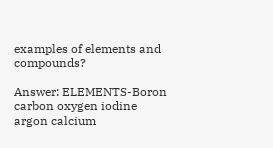examples of elements and compounds?

Answer: ELEMENTS-Boron carbon oxygen iodine argon calcium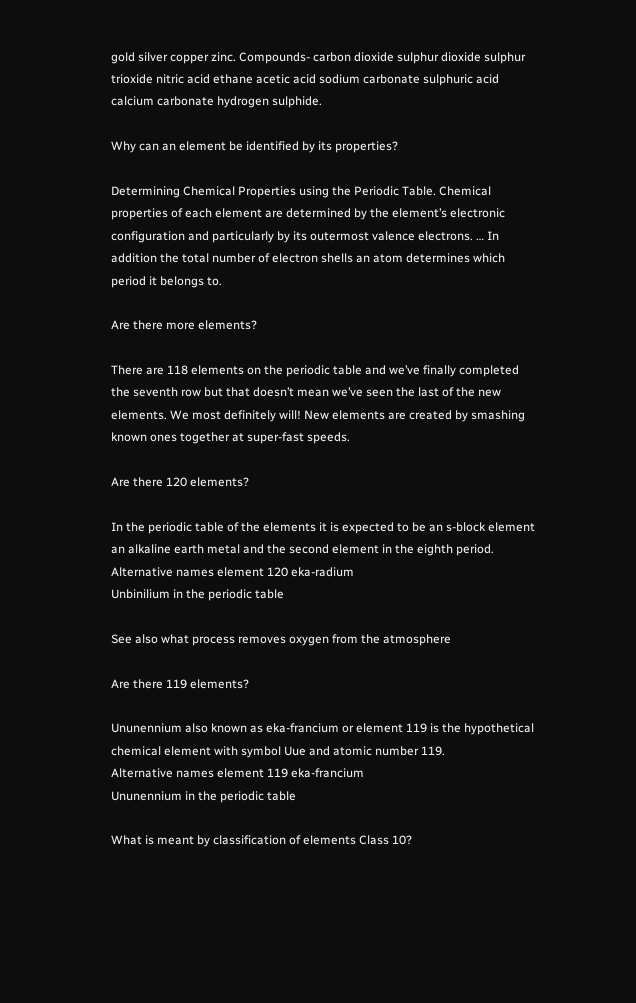gold silver copper zinc. Compounds- carbon dioxide sulphur dioxide sulphur trioxide nitric acid ethane acetic acid sodium carbonate sulphuric acid calcium carbonate hydrogen sulphide.

Why can an element be identified by its properties?

Determining Chemical Properties using the Periodic Table. Chemical properties of each element are determined by the element’s electronic configuration and particularly by its outermost valence electrons. … In addition the total number of electron shells an atom determines which period it belongs to.

Are there more elements?

There are 118 elements on the periodic table and we’ve finally completed the seventh row but that doesn’t mean we’ve seen the last of the new elements. We most definitely will! New elements are created by smashing known ones together at super-fast speeds.

Are there 120 elements?

In the periodic table of the elements it is expected to be an s-block element an alkaline earth metal and the second element in the eighth period.
Alternative names element 120 eka-radium
Unbinilium in the periodic table

See also what process removes oxygen from the atmosphere

Are there 119 elements?

Ununennium also known as eka-francium or element 119 is the hypothetical chemical element with symbol Uue and atomic number 119.
Alternative names element 119 eka-francium
Ununennium in the periodic table

What is meant by classification of elements Class 10?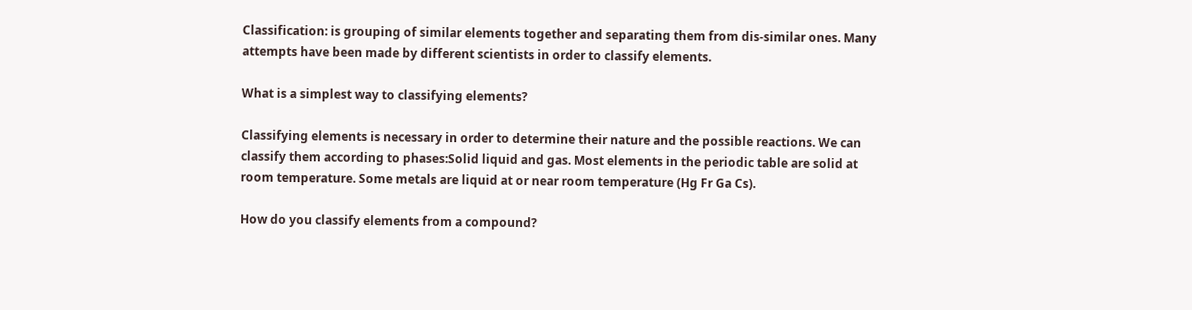Classification: is grouping of similar elements together and separating them from dis-similar ones. Many attempts have been made by different scientists in order to classify elements.

What is a simplest way to classifying elements?

Classifying elements is necessary in order to determine their nature and the possible reactions. We can classify them according to phases:Solid liquid and gas. Most elements in the periodic table are solid at room temperature. Some metals are liquid at or near room temperature (Hg Fr Ga Cs).

How do you classify elements from a compound?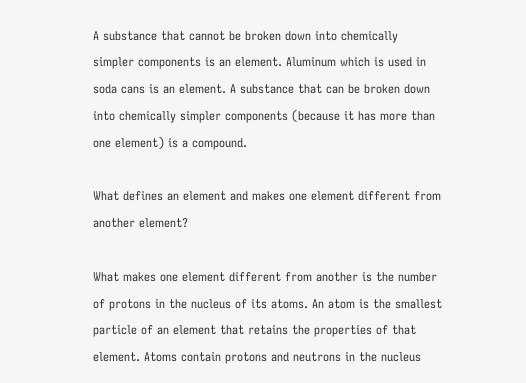A substance that cannot be broken down into chemically simpler components is an element. Aluminum which is used in soda cans is an element. A substance that can be broken down into chemically simpler components (because it has more than one element) is a compound.

What defines an element and makes one element different from another element?

What makes one element different from another is the number of protons in the nucleus of its atoms. An atom is the smallest particle of an element that retains the properties of that element. Atoms contain protons and neutrons in the nucleus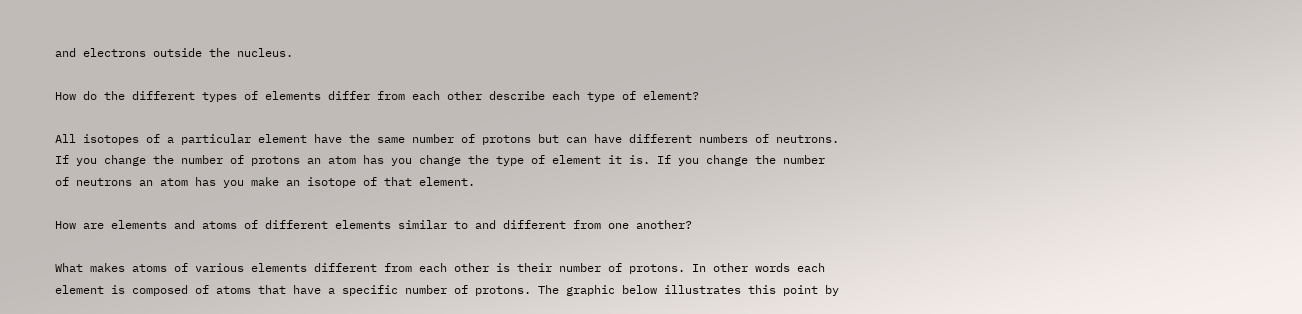and electrons outside the nucleus.

How do the different types of elements differ from each other describe each type of element?

All isotopes of a particular element have the same number of protons but can have different numbers of neutrons. If you change the number of protons an atom has you change the type of element it is. If you change the number of neutrons an atom has you make an isotope of that element.

How are elements and atoms of different elements similar to and different from one another?

What makes atoms of various elements different from each other is their number of protons. In other words each element is composed of atoms that have a specific number of protons. The graphic below illustrates this point by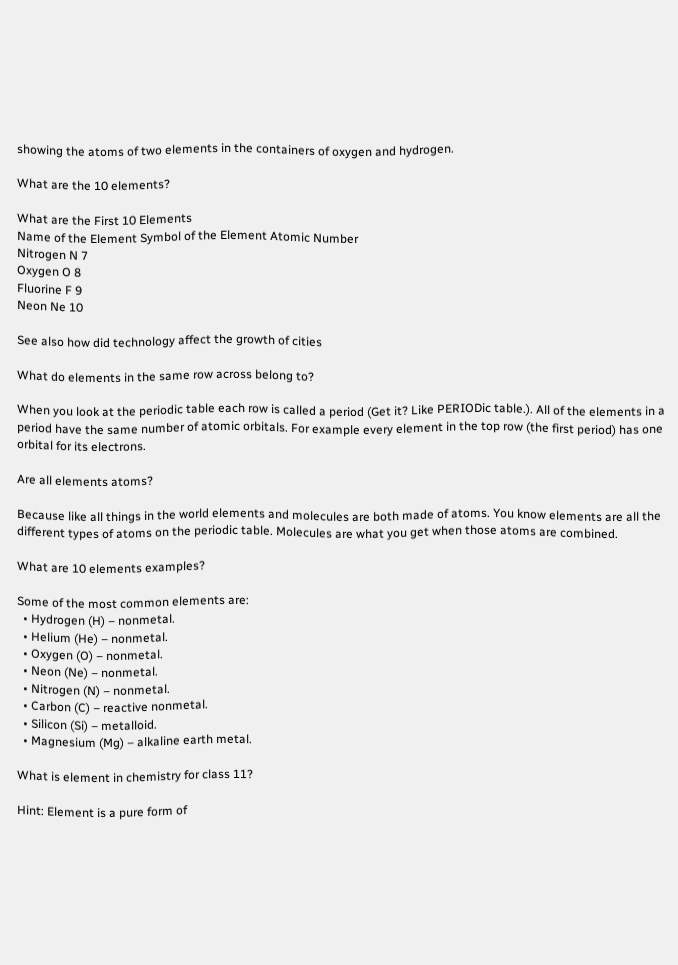showing the atoms of two elements in the containers of oxygen and hydrogen.

What are the 10 elements?

What are the First 10 Elements
Name of the Element Symbol of the Element Atomic Number
Nitrogen N 7
Oxygen O 8
Fluorine F 9
Neon Ne 10

See also how did technology affect the growth of cities

What do elements in the same row across belong to?

When you look at the periodic table each row is called a period (Get it? Like PERIODic table.). All of the elements in a period have the same number of atomic orbitals. For example every element in the top row (the first period) has one orbital for its electrons.

Are all elements atoms?

Because like all things in the world elements and molecules are both made of atoms. You know elements are all the different types of atoms on the periodic table. Molecules are what you get when those atoms are combined.

What are 10 elements examples?

Some of the most common elements are:
  • Hydrogen (H) – nonmetal.
  • Helium (He) – nonmetal.
  • Oxygen (O) – nonmetal.
  • Neon (Ne) – nonmetal.
  • Nitrogen (N) – nonmetal.
  • Carbon (C) – reactive nonmetal.
  • Silicon (Si) – metalloid.
  • Magnesium (Mg) – alkaline earth metal.

What is element in chemistry for class 11?

Hint: Element is a pure form of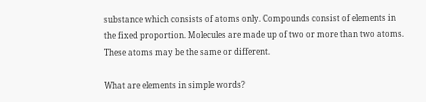substance which consists of atoms only. Compounds consist of elements in the fixed proportion. Molecules are made up of two or more than two atoms. These atoms may be the same or different.

What are elements in simple words?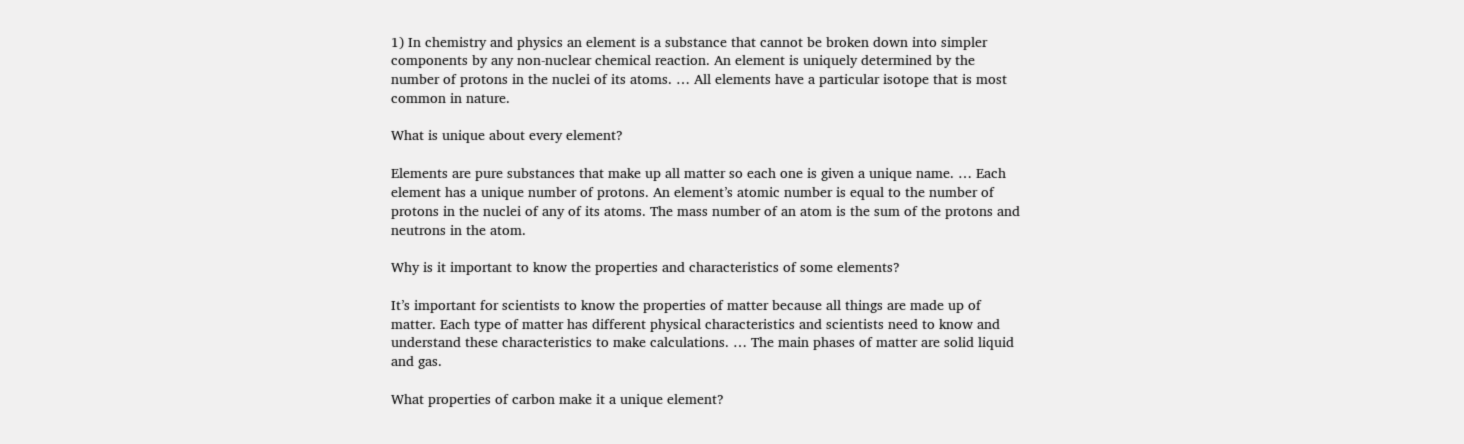1) In chemistry and physics an element is a substance that cannot be broken down into simpler components by any non-nuclear chemical reaction. An element is uniquely determined by the number of protons in the nuclei of its atoms. … All elements have a particular isotope that is most common in nature.

What is unique about every element?

Elements are pure substances that make up all matter so each one is given a unique name. … Each element has a unique number of protons. An element’s atomic number is equal to the number of protons in the nuclei of any of its atoms. The mass number of an atom is the sum of the protons and neutrons in the atom.

Why is it important to know the properties and characteristics of some elements?

It’s important for scientists to know the properties of matter because all things are made up of matter. Each type of matter has different physical characteristics and scientists need to know and understand these characteristics to make calculations. … The main phases of matter are solid liquid and gas.

What properties of carbon make it a unique element?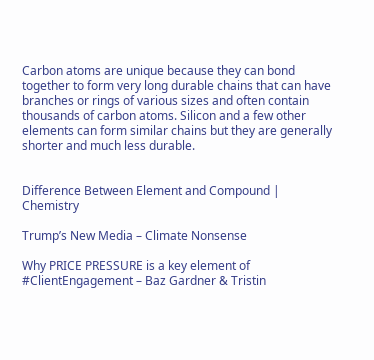Carbon atoms are unique because they can bond together to form very long durable chains that can have branches or rings of various sizes and often contain thousands of carbon atoms. Silicon and a few other elements can form similar chains but they are generally shorter and much less durable.


Difference Between Element and Compound | Chemistry

Trump’s New Media – Climate Nonsense

Why PRICE PRESSURE is a key element of #ClientEngagement – Baz Gardner & Tristin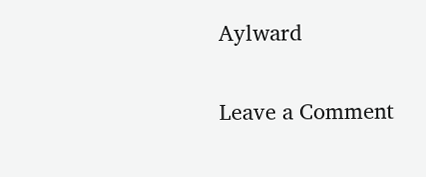Aylward

Leave a Comment